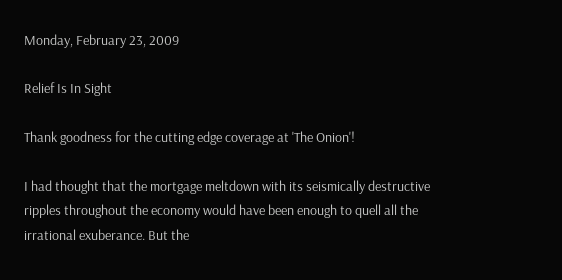Monday, February 23, 2009

Relief Is In Sight

Thank goodness for the cutting edge coverage at 'The Onion'!

I had thought that the mortgage meltdown with its seismically destructive ripples throughout the economy would have been enough to quell all the irrational exuberance. But the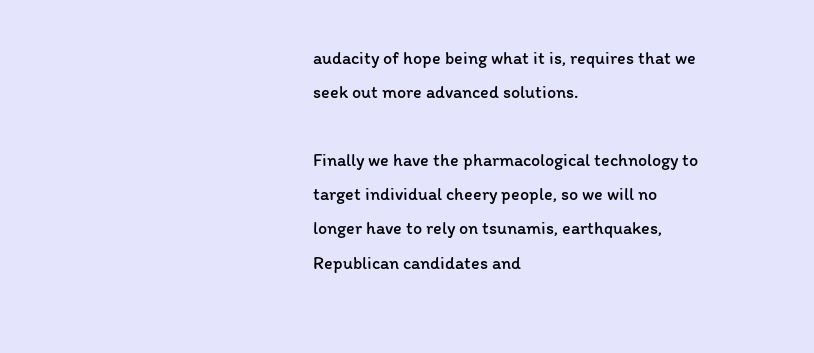audacity of hope being what it is, requires that we seek out more advanced solutions.

Finally we have the pharmacological technology to target individual cheery people, so we will no longer have to rely on tsunamis, earthquakes, Republican candidates and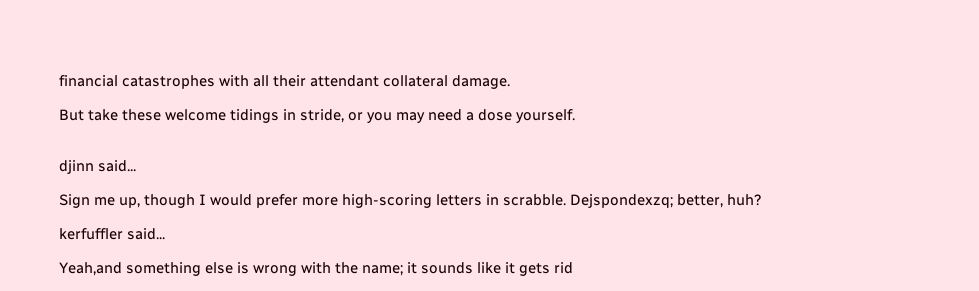financial catastrophes with all their attendant collateral damage.

But take these welcome tidings in stride, or you may need a dose yourself.


djinn said...

Sign me up, though I would prefer more high-scoring letters in scrabble. Dejspondexzq; better, huh?

kerfuffler said...

Yeah,and something else is wrong with the name; it sounds like it gets rid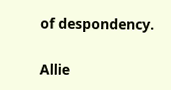of despondency.

Allie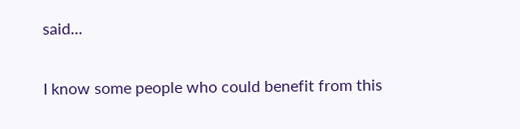said...

I know some people who could benefit from this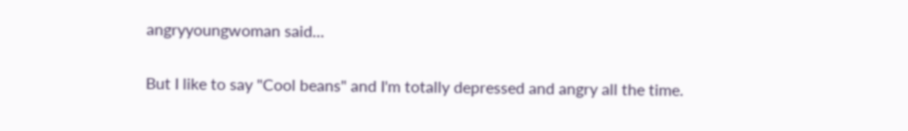angryyoungwoman said...

But I like to say "Cool beans" and I'm totally depressed and angry all the time.